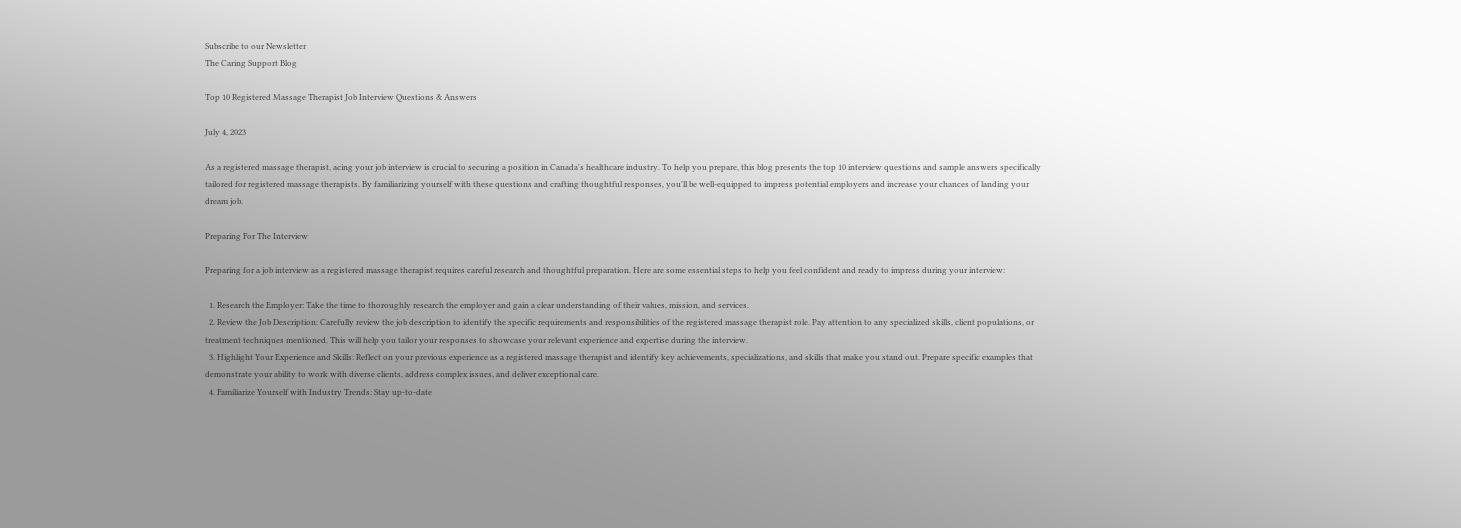Subscribe to our Newsletter
The Caring Support Blog

Top 10 Registered Massage Therapist Job Interview Questions & Answers

July 4, 2023

As a registered massage therapist, acing your job interview is crucial to securing a position in Canada's healthcare industry. To help you prepare, this blog presents the top 10 interview questions and sample answers specifically tailored for registered massage therapists. By familiarizing yourself with these questions and crafting thoughtful responses, you'll be well-equipped to impress potential employers and increase your chances of landing your dream job.

Preparing For The Interview

Preparing for a job interview as a registered massage therapist requires careful research and thoughtful preparation. Here are some essential steps to help you feel confident and ready to impress during your interview:

  1. Research the Employer: Take the time to thoroughly research the employer and gain a clear understanding of their values, mission, and services.
  2. Review the Job Description: Carefully review the job description to identify the specific requirements and responsibilities of the registered massage therapist role. Pay attention to any specialized skills, client populations, or treatment techniques mentioned. This will help you tailor your responses to showcase your relevant experience and expertise during the interview.
  3. Highlight Your Experience and Skills: Reflect on your previous experience as a registered massage therapist and identify key achievements, specializations, and skills that make you stand out. Prepare specific examples that demonstrate your ability to work with diverse clients, address complex issues, and deliver exceptional care.
  4. Familiarize Yourself with Industry Trends: Stay up-to-date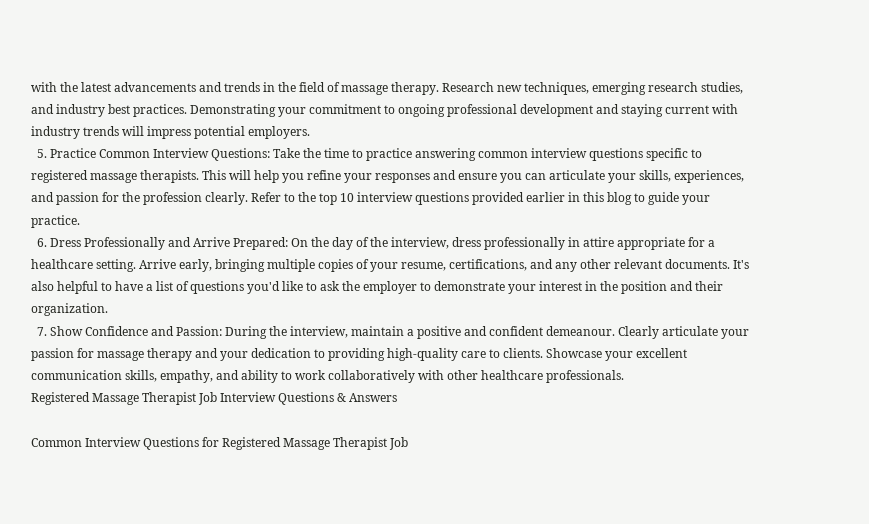with the latest advancements and trends in the field of massage therapy. Research new techniques, emerging research studies, and industry best practices. Demonstrating your commitment to ongoing professional development and staying current with industry trends will impress potential employers.
  5. Practice Common Interview Questions: Take the time to practice answering common interview questions specific to registered massage therapists. This will help you refine your responses and ensure you can articulate your skills, experiences, and passion for the profession clearly. Refer to the top 10 interview questions provided earlier in this blog to guide your practice.
  6. Dress Professionally and Arrive Prepared: On the day of the interview, dress professionally in attire appropriate for a healthcare setting. Arrive early, bringing multiple copies of your resume, certifications, and any other relevant documents. It's also helpful to have a list of questions you'd like to ask the employer to demonstrate your interest in the position and their organization.
  7. Show Confidence and Passion: During the interview, maintain a positive and confident demeanour. Clearly articulate your passion for massage therapy and your dedication to providing high-quality care to clients. Showcase your excellent communication skills, empathy, and ability to work collaboratively with other healthcare professionals.
Registered Massage Therapist Job Interview Questions & Answers

Common Interview Questions for Registered Massage Therapist Job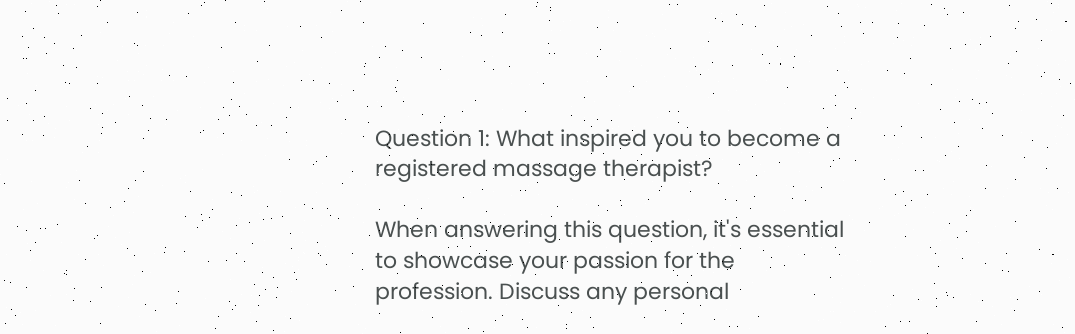Question 1: What inspired you to become a registered massage therapist?

When answering this question, it's essential to showcase your passion for the profession. Discuss any personal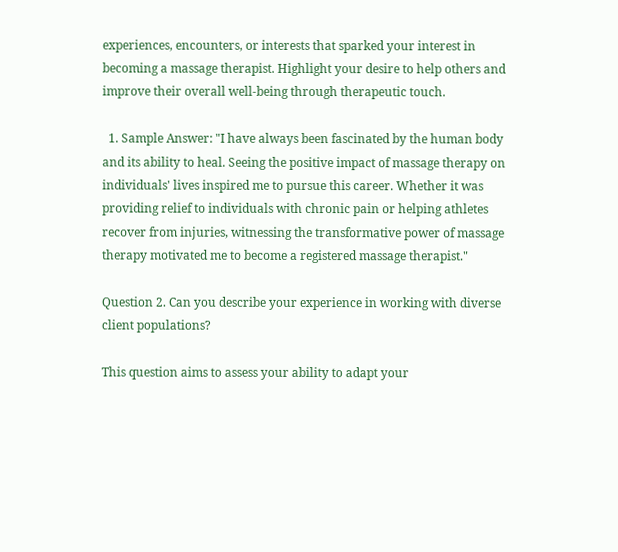experiences, encounters, or interests that sparked your interest in becoming a massage therapist. Highlight your desire to help others and improve their overall well-being through therapeutic touch.

  1. Sample Answer: "I have always been fascinated by the human body and its ability to heal. Seeing the positive impact of massage therapy on individuals' lives inspired me to pursue this career. Whether it was providing relief to individuals with chronic pain or helping athletes recover from injuries, witnessing the transformative power of massage therapy motivated me to become a registered massage therapist."

Question 2. Can you describe your experience in working with diverse client populations?

This question aims to assess your ability to adapt your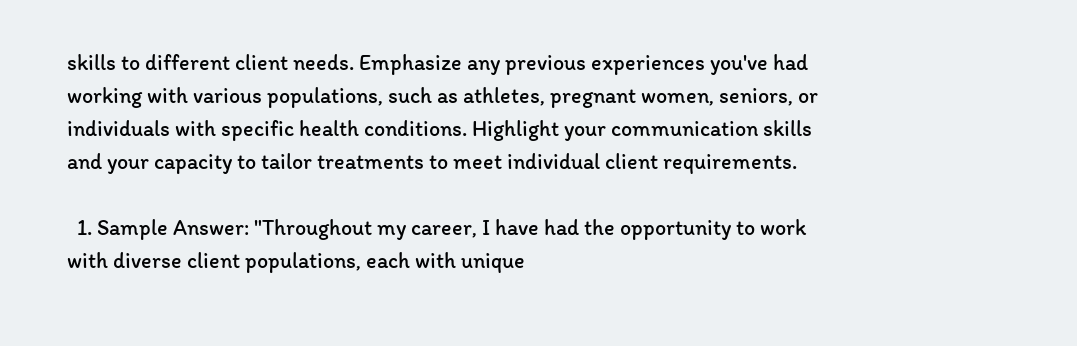skills to different client needs. Emphasize any previous experiences you've had working with various populations, such as athletes, pregnant women, seniors, or individuals with specific health conditions. Highlight your communication skills and your capacity to tailor treatments to meet individual client requirements.

  1. Sample Answer: "Throughout my career, I have had the opportunity to work with diverse client populations, each with unique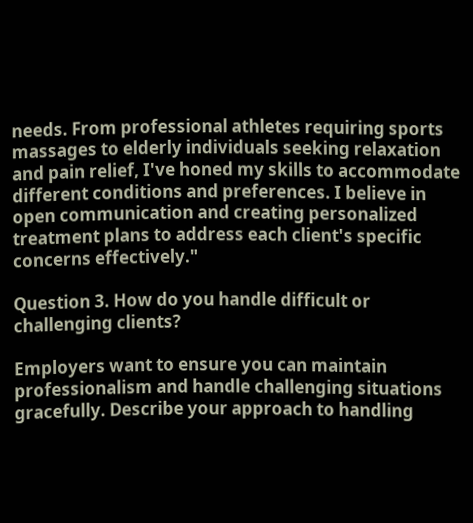needs. From professional athletes requiring sports massages to elderly individuals seeking relaxation and pain relief, I've honed my skills to accommodate different conditions and preferences. I believe in open communication and creating personalized treatment plans to address each client's specific concerns effectively."

Question 3. How do you handle difficult or challenging clients?

Employers want to ensure you can maintain professionalism and handle challenging situations gracefully. Describe your approach to handling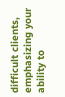difficult clients, emphasizing your ability to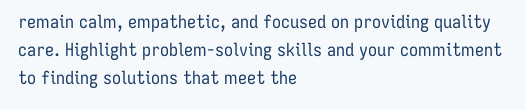remain calm, empathetic, and focused on providing quality care. Highlight problem-solving skills and your commitment to finding solutions that meet the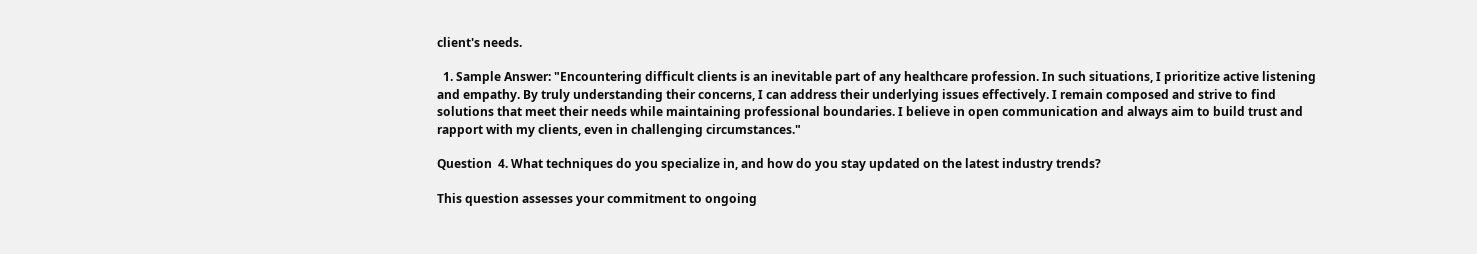client's needs.

  1. Sample Answer: "Encountering difficult clients is an inevitable part of any healthcare profession. In such situations, I prioritize active listening and empathy. By truly understanding their concerns, I can address their underlying issues effectively. I remain composed and strive to find solutions that meet their needs while maintaining professional boundaries. I believe in open communication and always aim to build trust and rapport with my clients, even in challenging circumstances."

Question  4. What techniques do you specialize in, and how do you stay updated on the latest industry trends?

This question assesses your commitment to ongoing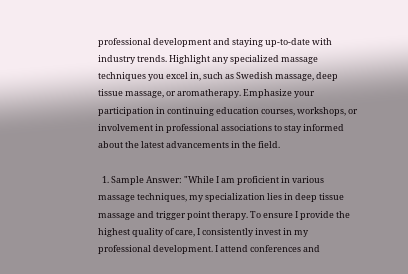professional development and staying up-to-date with industry trends. Highlight any specialized massage techniques you excel in, such as Swedish massage, deep tissue massage, or aromatherapy. Emphasize your participation in continuing education courses, workshops, or involvement in professional associations to stay informed about the latest advancements in the field.

  1. Sample Answer: "While I am proficient in various massage techniques, my specialization lies in deep tissue massage and trigger point therapy. To ensure I provide the highest quality of care, I consistently invest in my professional development. I attend conferences and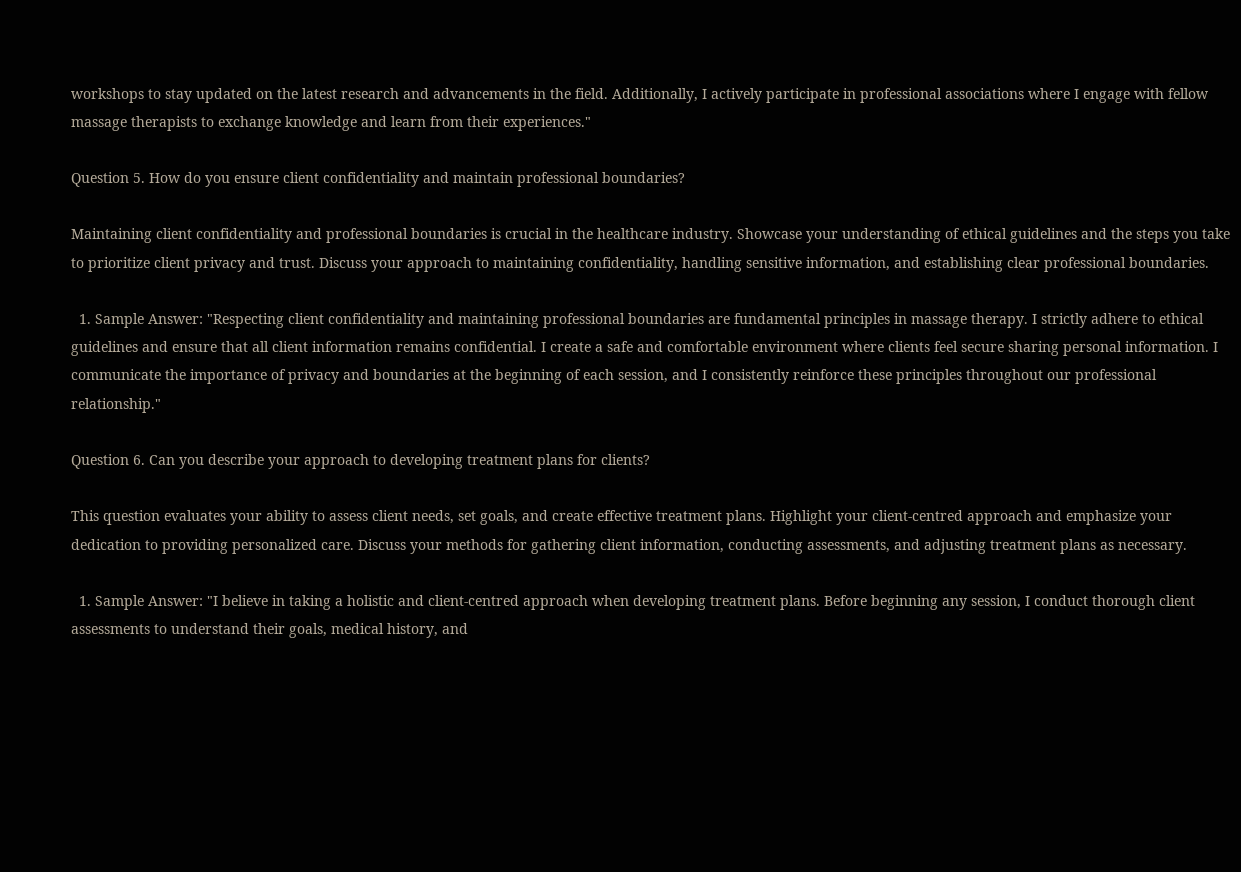workshops to stay updated on the latest research and advancements in the field. Additionally, I actively participate in professional associations where I engage with fellow massage therapists to exchange knowledge and learn from their experiences."

Question 5. How do you ensure client confidentiality and maintain professional boundaries?

Maintaining client confidentiality and professional boundaries is crucial in the healthcare industry. Showcase your understanding of ethical guidelines and the steps you take to prioritize client privacy and trust. Discuss your approach to maintaining confidentiality, handling sensitive information, and establishing clear professional boundaries.

  1. Sample Answer: "Respecting client confidentiality and maintaining professional boundaries are fundamental principles in massage therapy. I strictly adhere to ethical guidelines and ensure that all client information remains confidential. I create a safe and comfortable environment where clients feel secure sharing personal information. I communicate the importance of privacy and boundaries at the beginning of each session, and I consistently reinforce these principles throughout our professional relationship."

Question 6. Can you describe your approach to developing treatment plans for clients?

This question evaluates your ability to assess client needs, set goals, and create effective treatment plans. Highlight your client-centred approach and emphasize your dedication to providing personalized care. Discuss your methods for gathering client information, conducting assessments, and adjusting treatment plans as necessary.

  1. Sample Answer: "I believe in taking a holistic and client-centred approach when developing treatment plans. Before beginning any session, I conduct thorough client assessments to understand their goals, medical history, and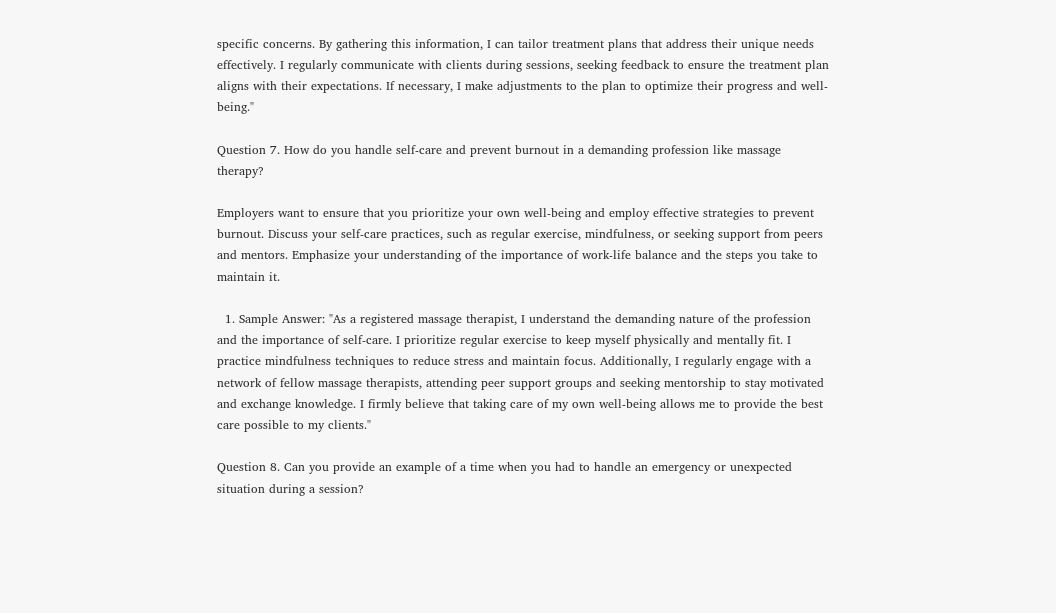specific concerns. By gathering this information, I can tailor treatment plans that address their unique needs effectively. I regularly communicate with clients during sessions, seeking feedback to ensure the treatment plan aligns with their expectations. If necessary, I make adjustments to the plan to optimize their progress and well-being."

Question 7. How do you handle self-care and prevent burnout in a demanding profession like massage therapy?

Employers want to ensure that you prioritize your own well-being and employ effective strategies to prevent burnout. Discuss your self-care practices, such as regular exercise, mindfulness, or seeking support from peers and mentors. Emphasize your understanding of the importance of work-life balance and the steps you take to maintain it.

  1. Sample Answer: "As a registered massage therapist, I understand the demanding nature of the profession and the importance of self-care. I prioritize regular exercise to keep myself physically and mentally fit. I practice mindfulness techniques to reduce stress and maintain focus. Additionally, I regularly engage with a network of fellow massage therapists, attending peer support groups and seeking mentorship to stay motivated and exchange knowledge. I firmly believe that taking care of my own well-being allows me to provide the best care possible to my clients."

Question 8. Can you provide an example of a time when you had to handle an emergency or unexpected situation during a session?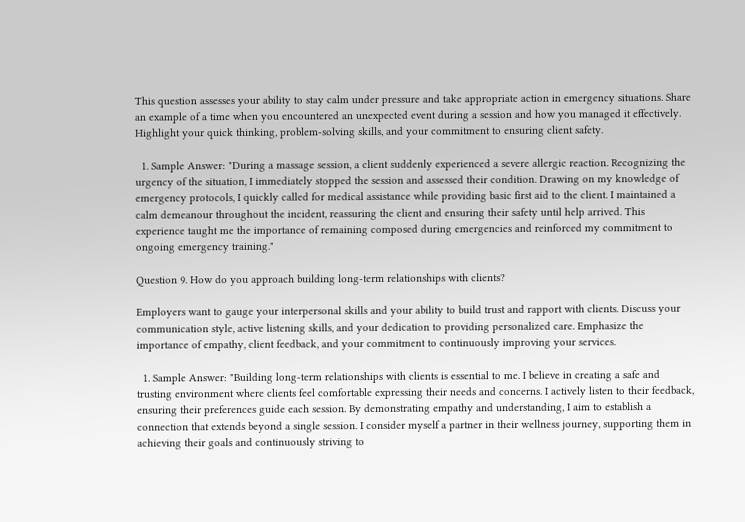This question assesses your ability to stay calm under pressure and take appropriate action in emergency situations. Share an example of a time when you encountered an unexpected event during a session and how you managed it effectively. Highlight your quick thinking, problem-solving skills, and your commitment to ensuring client safety.

  1. Sample Answer: "During a massage session, a client suddenly experienced a severe allergic reaction. Recognizing the urgency of the situation, I immediately stopped the session and assessed their condition. Drawing on my knowledge of emergency protocols, I quickly called for medical assistance while providing basic first aid to the client. I maintained a calm demeanour throughout the incident, reassuring the client and ensuring their safety until help arrived. This experience taught me the importance of remaining composed during emergencies and reinforced my commitment to ongoing emergency training."

Question 9. How do you approach building long-term relationships with clients?

Employers want to gauge your interpersonal skills and your ability to build trust and rapport with clients. Discuss your communication style, active listening skills, and your dedication to providing personalized care. Emphasize the importance of empathy, client feedback, and your commitment to continuously improving your services.

  1. Sample Answer: "Building long-term relationships with clients is essential to me. I believe in creating a safe and trusting environment where clients feel comfortable expressing their needs and concerns. I actively listen to their feedback, ensuring their preferences guide each session. By demonstrating empathy and understanding, I aim to establish a connection that extends beyond a single session. I consider myself a partner in their wellness journey, supporting them in achieving their goals and continuously striving to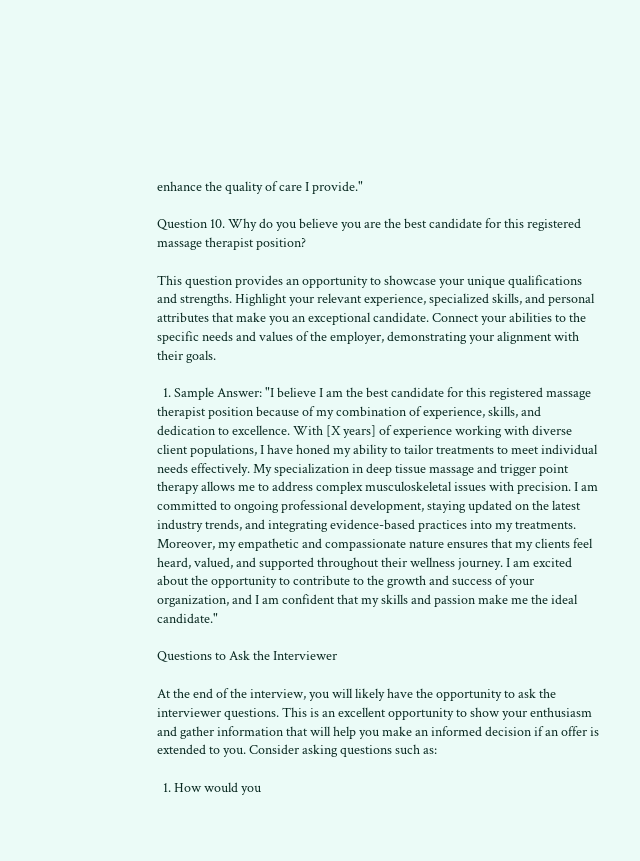enhance the quality of care I provide."

Question 10. Why do you believe you are the best candidate for this registered massage therapist position?

This question provides an opportunity to showcase your unique qualifications and strengths. Highlight your relevant experience, specialized skills, and personal attributes that make you an exceptional candidate. Connect your abilities to the specific needs and values of the employer, demonstrating your alignment with their goals.

  1. Sample Answer: "I believe I am the best candidate for this registered massage therapist position because of my combination of experience, skills, and dedication to excellence. With [X years] of experience working with diverse client populations, I have honed my ability to tailor treatments to meet individual needs effectively. My specialization in deep tissue massage and trigger point therapy allows me to address complex musculoskeletal issues with precision. I am committed to ongoing professional development, staying updated on the latest industry trends, and integrating evidence-based practices into my treatments. Moreover, my empathetic and compassionate nature ensures that my clients feel heard, valued, and supported throughout their wellness journey. I am excited about the opportunity to contribute to the growth and success of your organization, and I am confident that my skills and passion make me the ideal candidate."

Questions to Ask the Interviewer

At the end of the interview, you will likely have the opportunity to ask the interviewer questions. This is an excellent opportunity to show your enthusiasm and gather information that will help you make an informed decision if an offer is extended to you. Consider asking questions such as:

  1. How would you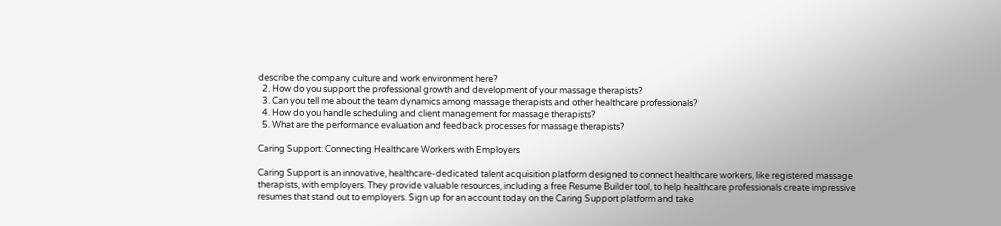describe the company culture and work environment here?
  2. How do you support the professional growth and development of your massage therapists?
  3. Can you tell me about the team dynamics among massage therapists and other healthcare professionals?
  4. How do you handle scheduling and client management for massage therapists?
  5. What are the performance evaluation and feedback processes for massage therapists?

Caring Support: Connecting Healthcare Workers with Employers

Caring Support is an innovative, healthcare-dedicated talent acquisition platform designed to connect healthcare workers, like registered massage therapists, with employers. They provide valuable resources, including a free Resume Builder tool, to help healthcare professionals create impressive resumes that stand out to employers. Sign up for an account today on the Caring Support platform and take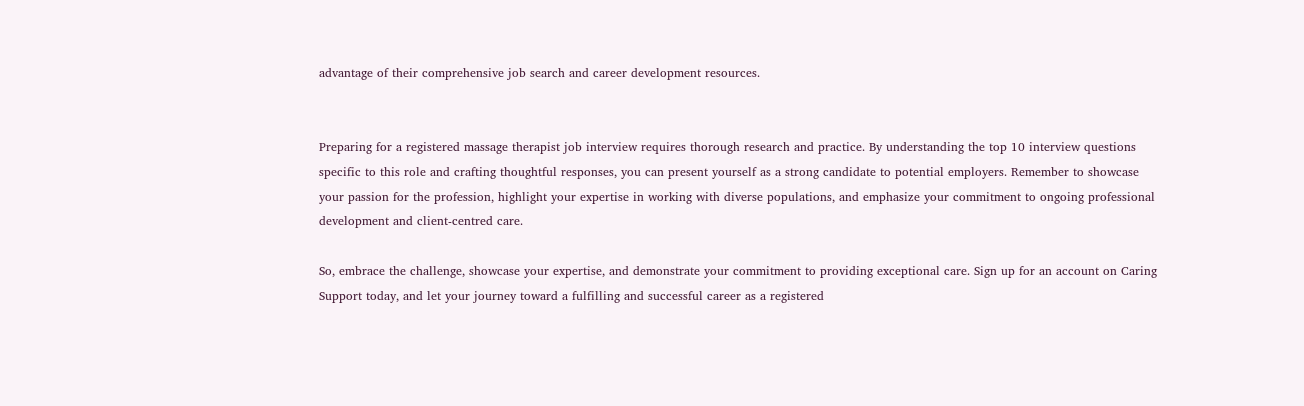advantage of their comprehensive job search and career development resources.


Preparing for a registered massage therapist job interview requires thorough research and practice. By understanding the top 10 interview questions specific to this role and crafting thoughtful responses, you can present yourself as a strong candidate to potential employers. Remember to showcase your passion for the profession, highlight your expertise in working with diverse populations, and emphasize your commitment to ongoing professional development and client-centred care.

So, embrace the challenge, showcase your expertise, and demonstrate your commitment to providing exceptional care. Sign up for an account on Caring Support today, and let your journey toward a fulfilling and successful career as a registered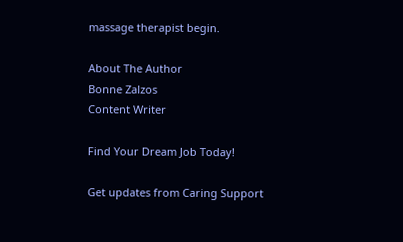massage therapist begin.

About The Author
Bonne Zalzos
Content Writer

Find Your Dream Job Today!

Get updates from Caring Support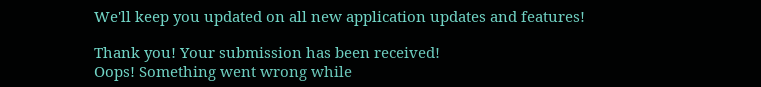We'll keep you updated on all new application updates and features!

Thank you! Your submission has been received!
Oops! Something went wrong while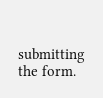submitting the form.